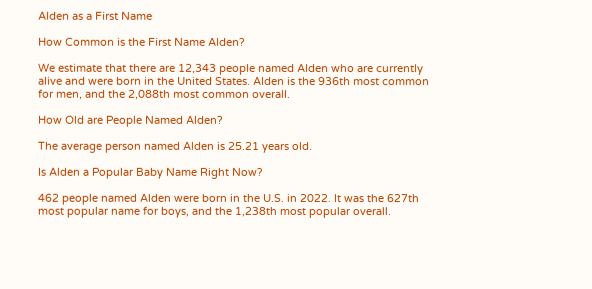Alden as a First Name

How Common is the First Name Alden?

We estimate that there are 12,343 people named Alden who are currently alive and were born in the United States. Alden is the 936th most common for men, and the 2,088th most common overall.

How Old are People Named Alden?

The average person named Alden is 25.21 years old.

Is Alden a Popular Baby Name Right Now?

462 people named Alden were born in the U.S. in 2022. It was the 627th most popular name for boys, and the 1,238th most popular overall.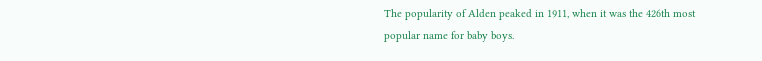The popularity of Alden peaked in 1911, when it was the 426th most popular name for baby boys.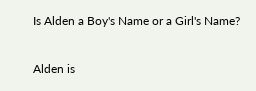Is Alden a Boy's Name or a Girl's Name?

Alden is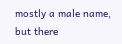mostly a male name, but there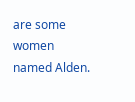are some women named Alden.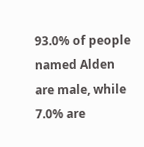93.0% of people named Alden are male, while 7.0% are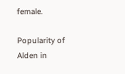female.

Popularity of Alden in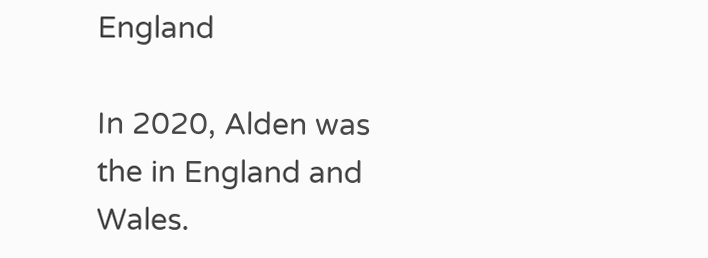England

In 2020, Alden was the in England and Wales.